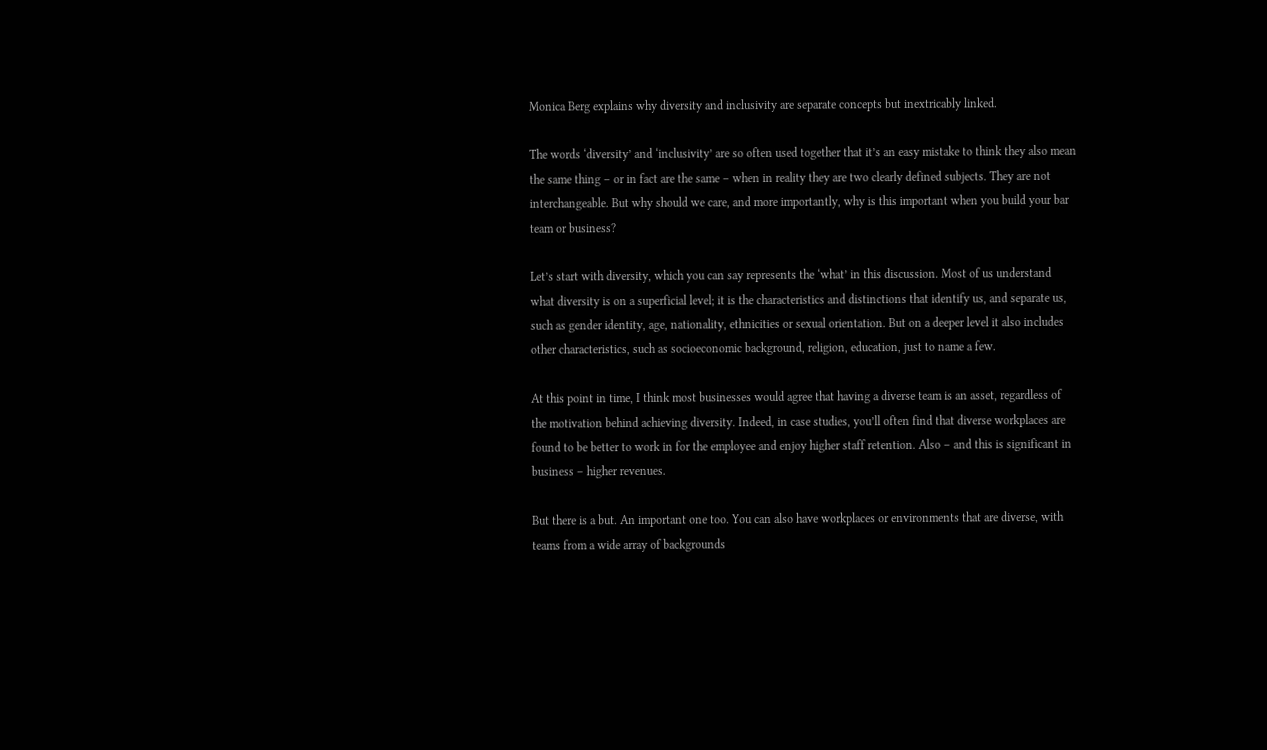Monica Berg explains why diversity and inclusivity are separate concepts but inextricably linked.

The words ‘diversity’ and ‘inclusivity’ are so often used together that it’s an easy mistake to think they also mean the same thing – or in fact are the same – when in reality they are two clearly defined subjects. They are not interchangeable. But why should we care, and more importantly, why is this important when you build your bar team or business?

Let’s start with diversity, which you can say represents the ‘what’ in this discussion. Most of us understand what diversity is on a superficial level; it is the characteristics and distinctions that identify us, and separate us, such as gender identity, age, nationality, ethnicities or sexual orientation. But on a deeper level it also includes other characteristics, such as socioeconomic background, religion, education, just to name a few.

At this point in time, I think most businesses would agree that having a diverse team is an asset, regardless of the motivation behind achieving diversity. Indeed, in case studies, you’ll often find that diverse workplaces are found to be better to work in for the employee and enjoy higher staff retention. Also – and this is significant in business – higher revenues.

But there is a but. An important one too. You can also have workplaces or environments that are diverse, with teams from a wide array of backgrounds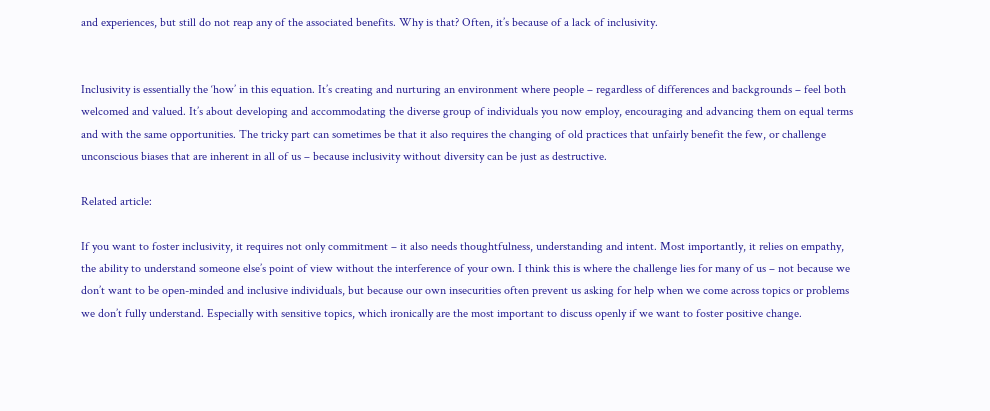and experiences, but still do not reap any of the associated benefits. Why is that? Often, it’s because of a lack of inclusivity.


Inclusivity is essentially the ‘how’ in this equation. It’s creating and nurturing an environment where people – regardless of differences and backgrounds – feel both welcomed and valued. It’s about developing and accommodating the diverse group of individuals you now employ, encouraging and advancing them on equal terms and with the same opportunities. The tricky part can sometimes be that it also requires the changing of old practices that unfairly benefit the few, or challenge unconscious biases that are inherent in all of us – because inclusivity without diversity can be just as destructive.

Related article:

If you want to foster inclusivity, it requires not only commitment – it also needs thoughtfulness, understanding and intent. Most importantly, it relies on empathy, the ability to understand someone else’s point of view without the interference of your own. I think this is where the challenge lies for many of us – not because we don’t want to be open-minded and inclusive individuals, but because our own insecurities often prevent us asking for help when we come across topics or problems we don’t fully understand. Especially with sensitive topics, which ironically are the most important to discuss openly if we want to foster positive change.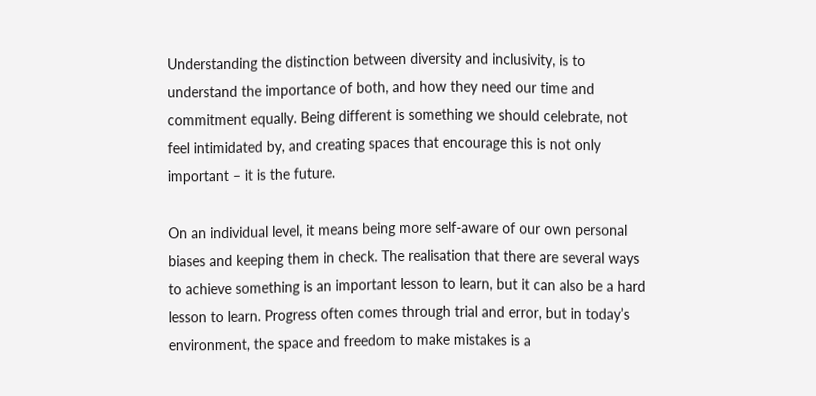Understanding the distinction between diversity and inclusivity, is to understand the importance of both, and how they need our time and commitment equally. Being different is something we should celebrate, not feel intimidated by, and creating spaces that encourage this is not only important – it is the future.

On an individual level, it means being more self-aware of our own personal biases and keeping them in check. The realisation that there are several ways to achieve something is an important lesson to learn, but it can also be a hard lesson to learn. Progress often comes through trial and error, but in today’s environment, the space and freedom to make mistakes is a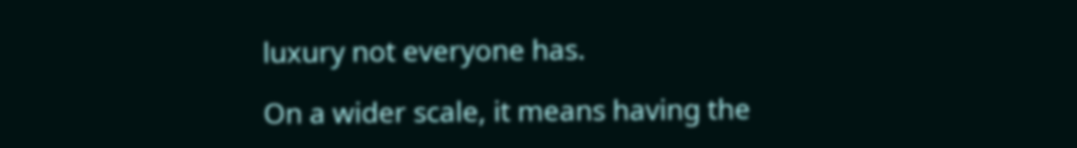luxury not everyone has.

On a wider scale, it means having the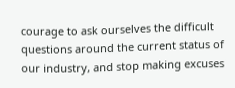courage to ask ourselves the difficult questions around the current status of our industry, and stop making excuses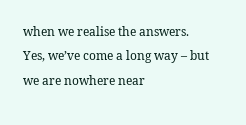when we realise the answers. Yes, we’ve come a long way – but we are nowhere near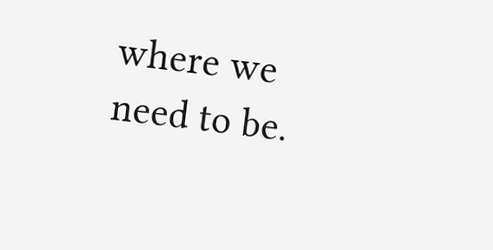where we need to be.